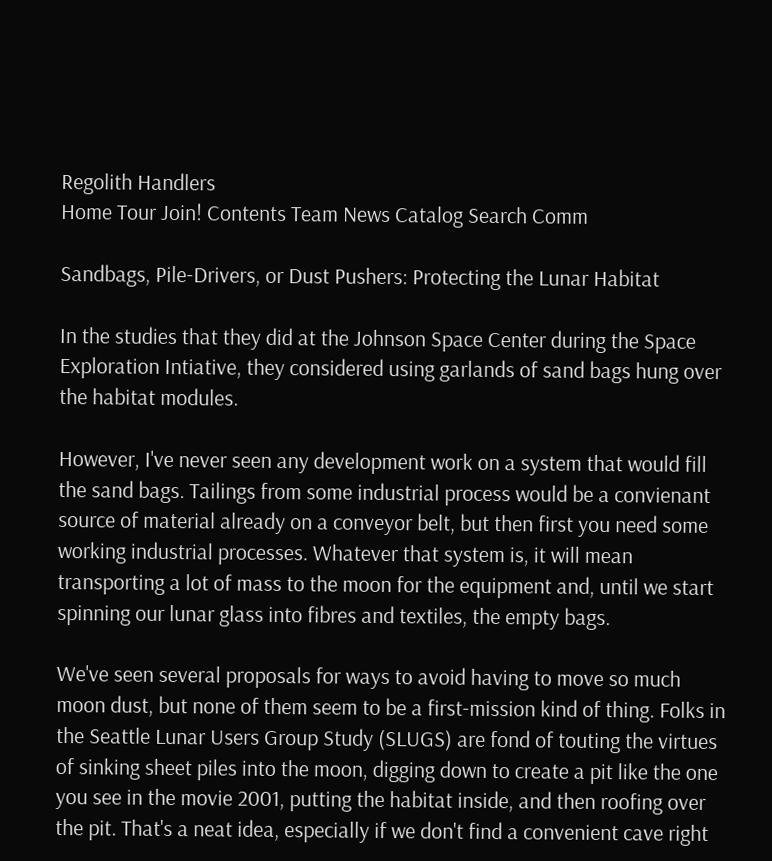Regolith Handlers
Home Tour Join! Contents Team News Catalog Search Comm

Sandbags, Pile-Drivers, or Dust Pushers: Protecting the Lunar Habitat

In the studies that they did at the Johnson Space Center during the Space Exploration Intiative, they considered using garlands of sand bags hung over the habitat modules.

However, I've never seen any development work on a system that would fill the sand bags. Tailings from some industrial process would be a convienant source of material already on a conveyor belt, but then first you need some working industrial processes. Whatever that system is, it will mean transporting a lot of mass to the moon for the equipment and, until we start spinning our lunar glass into fibres and textiles, the empty bags.

We've seen several proposals for ways to avoid having to move so much moon dust, but none of them seem to be a first-mission kind of thing. Folks in the Seattle Lunar Users Group Study (SLUGS) are fond of touting the virtues of sinking sheet piles into the moon, digging down to create a pit like the one you see in the movie 2001, putting the habitat inside, and then roofing over the pit. That's a neat idea, especially if we don't find a convenient cave right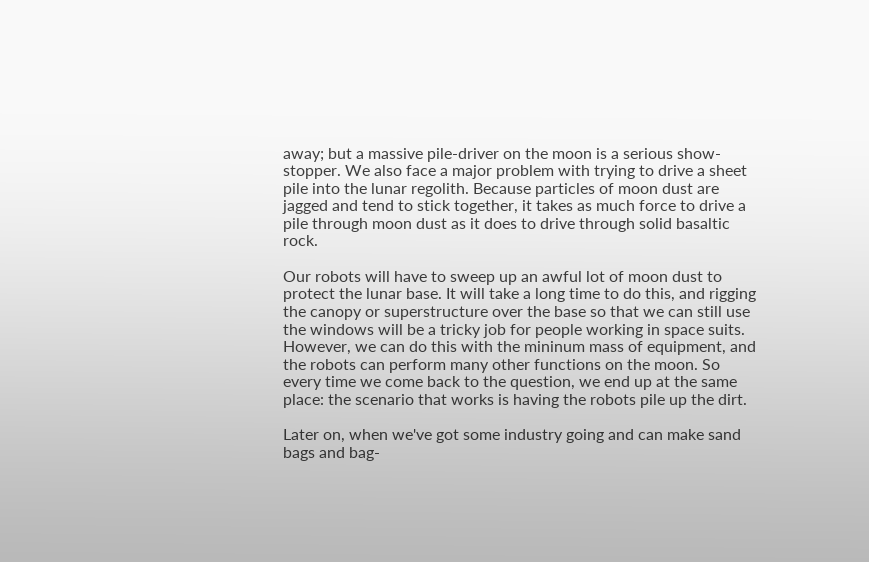away; but a massive pile-driver on the moon is a serious show-stopper. We also face a major problem with trying to drive a sheet pile into the lunar regolith. Because particles of moon dust are jagged and tend to stick together, it takes as much force to drive a pile through moon dust as it does to drive through solid basaltic rock.

Our robots will have to sweep up an awful lot of moon dust to protect the lunar base. It will take a long time to do this, and rigging the canopy or superstructure over the base so that we can still use the windows will be a tricky job for people working in space suits. However, we can do this with the mininum mass of equipment, and the robots can perform many other functions on the moon. So every time we come back to the question, we end up at the same place: the scenario that works is having the robots pile up the dirt.

Later on, when we've got some industry going and can make sand bags and bag-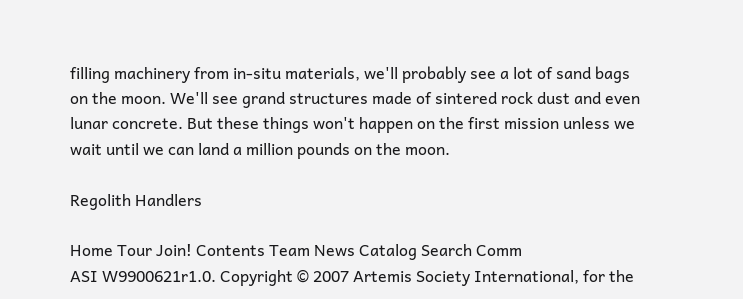filling machinery from in-situ materials, we'll probably see a lot of sand bags on the moon. We'll see grand structures made of sintered rock dust and even lunar concrete. But these things won't happen on the first mission unless we wait until we can land a million pounds on the moon.

Regolith Handlers

Home Tour Join! Contents Team News Catalog Search Comm
ASI W9900621r1.0. Copyright © 2007 Artemis Society International, for the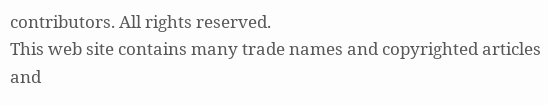contributors. All rights reserved.
This web site contains many trade names and copyrighted articles and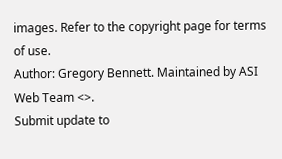images. Refer to the copyright page for terms of use.
Author: Gregory Bennett. Maintained by ASI Web Team <>.
Submit update to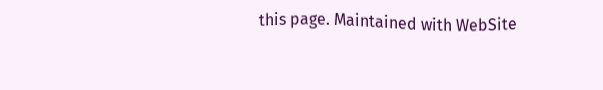this page. Maintained with WebSite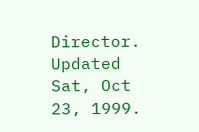Director. Updated Sat, Oct 23, 1999.